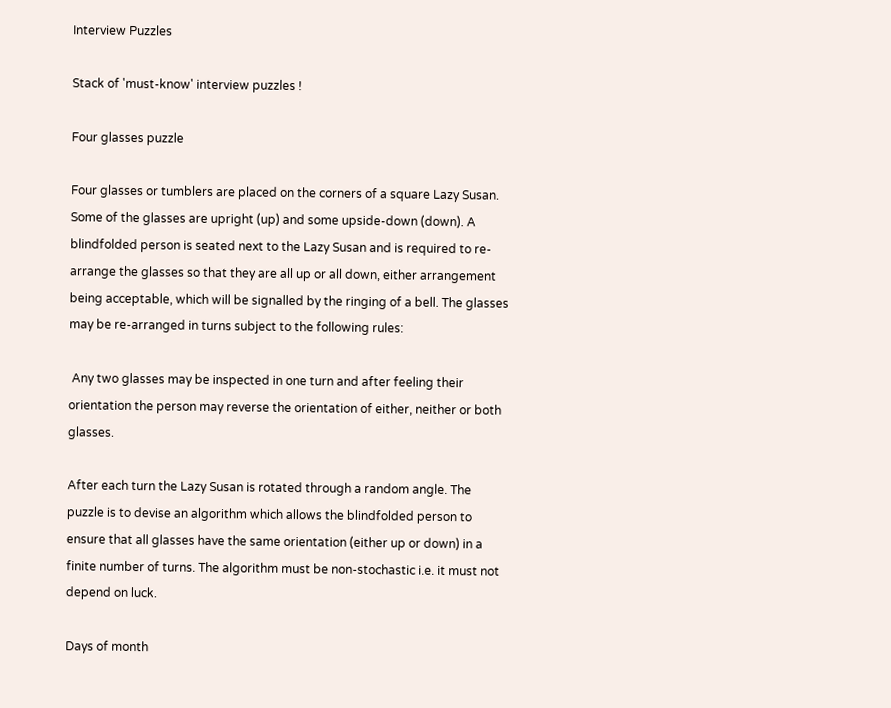Interview Puzzles

Stack of 'must-know' interview puzzles !

Four glasses puzzle

Four glasses or tumblers are placed on the corners of a square Lazy Susan. Some of the glasses are upright (up) and some upside-down (down). A blindfolded person is seated next to the Lazy Susan and is required to re-arrange the glasses so that they are all up or all down, either arrangement being acceptable, which will be signalled by the ringing of a bell. The glasses may be re-arranged in turns subject to the following rules:

 Any two glasses may be inspected in one turn and after feeling their orientation the person may reverse the orientation of either, neither or both glasses.

After each turn the Lazy Susan is rotated through a random angle. The puzzle is to devise an algorithm which allows the blindfolded person to ensure that all glasses have the same orientation (either up or down) in a finite number of turns. The algorithm must be non-stochastic i.e. it must not depend on luck.

Days of month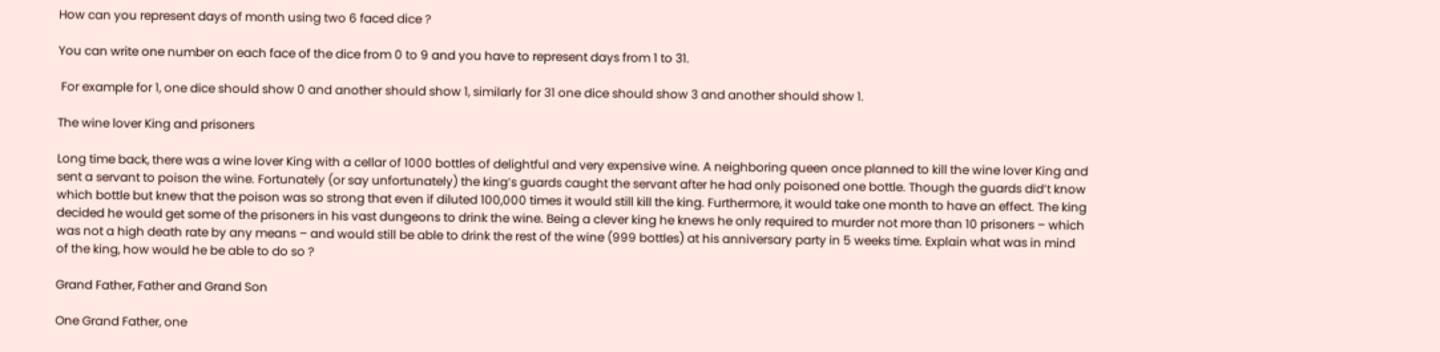How can you represent days of month using two 6 faced dice ?

You can write one number on each face of the dice from 0 to 9 and you have to represent days from 1 to 31.

 For example for 1, one dice should show 0 and another should show 1, similarly for 31 one dice should show 3 and another should show 1.

The wine lover King and prisoners

Long time back, there was a wine lover King with a cellar of 1000 bottles of delightful and very expensive wine. A neighboring queen once planned to kill the wine lover King and sent a servant to poison the wine. Fortunately (or say unfortunately) the king’s guards caught the servant after he had only poisoned one bottle. Though the guards did’t know which bottle but knew that the poison was so strong that even if diluted 100,000 times it would still kill the king. Furthermore, it would take one month to have an effect. The king decided he would get some of the prisoners in his vast dungeons to drink the wine. Being a clever king he knews he only required to murder not more than 10 prisoners – which was not a high death rate by any means – and would still be able to drink the rest of the wine (999 bottles) at his anniversary party in 5 weeks time. Explain what was in mind of the king, how would he be able to do so ?

Grand Father, Father and Grand Son

One Grand Father, one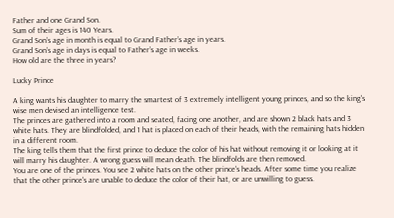Father and one Grand Son.
Sum of their ages is 140 Years.
Grand Son’s age in month is equal to Grand Father’s age in years.
Grand Son’s age in days is equal to Father’s age in weeks.
How old are the three in years?

Lucky Prince

A king wants his daughter to marry the smartest of 3 extremely intelligent young princes, and so the king's wise men devised an intelligence test.
The princes are gathered into a room and seated, facing one another, and are shown 2 black hats and 3 white hats. They are blindfolded, and 1 hat is placed on each of their heads, with the remaining hats hidden in a different room.
The king tells them that the first prince to deduce the color of his hat without removing it or looking at it will marry his daughter. A wrong guess will mean death. The blindfolds are then removed.
You are one of the princes. You see 2 white hats on the other prince's heads. After some time you realize that the other prince's are unable to deduce the color of their hat, or are unwilling to guess.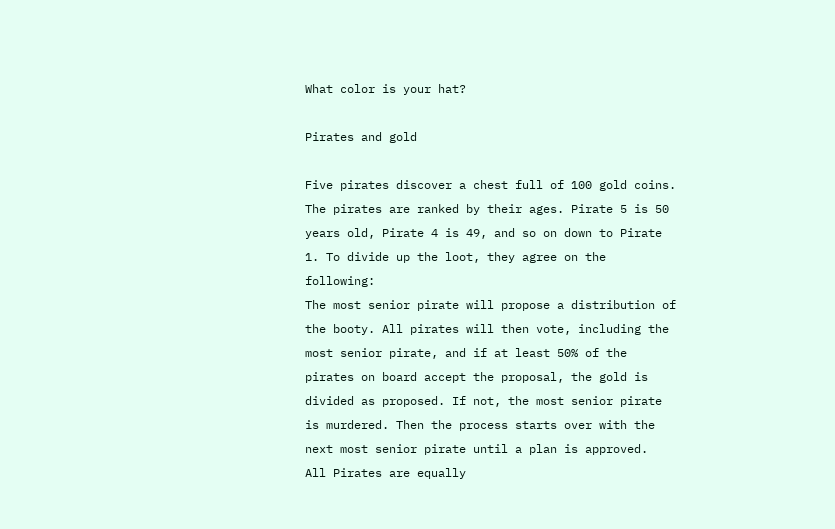What color is your hat?

Pirates and gold

Five pirates discover a chest full of 100 gold coins. The pirates are ranked by their ages. Pirate 5 is 50 years old, Pirate 4 is 49, and so on down to Pirate 1. To divide up the loot, they agree on the following:
The most senior pirate will propose a distribution of the booty. All pirates will then vote, including the most senior pirate, and if at least 50% of the pirates on board accept the proposal, the gold is divided as proposed. If not, the most senior pirate is murdered. Then the process starts over with the next most senior pirate until a plan is approved.
All Pirates are equally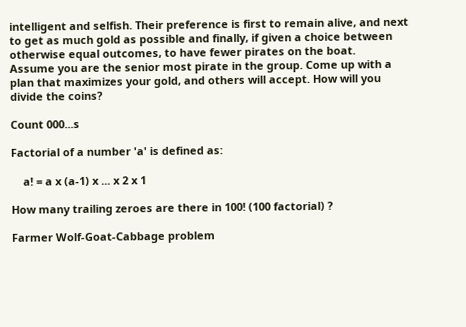intelligent and selfish. Their preference is first to remain alive, and next to get as much gold as possible and finally, if given a choice between otherwise equal outcomes, to have fewer pirates on the boat.
Assume you are the senior most pirate in the group. Come up with a plan that maximizes your gold, and others will accept. How will you divide the coins?

Count 000...s

Factorial of a number 'a' is defined as:

    a! = a x (a-1) x ... x 2 x 1

How many trailing zeroes are there in 100! (100 factorial) ?

Farmer Wolf-Goat-Cabbage problem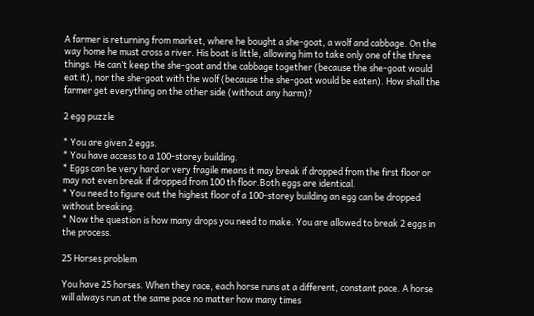A farmer is returning from market, where he bought a she-goat, a wolf and cabbage. On the way home he must cross a river. His boat is little, allowing him to take only one of the three things. He can’t keep the she-goat and the cabbage together (because the she-goat would eat it), nor the she-goat with the wolf (because the she-goat would be eaten). How shall the farmer get everything on the other side (without any harm)?

2 egg puzzle

* You are given 2 eggs.
* You have access to a 100-storey building.
* Eggs can be very hard or very fragile means it may break if dropped from the first floor or may not even break if dropped from 100 th floor.Both eggs are identical.
* You need to figure out the highest floor of a 100-storey building an egg can be dropped without breaking.
* Now the question is how many drops you need to make. You are allowed to break 2 eggs in the process.

25 Horses problem

You have 25 horses. When they race, each horse runs at a different, constant pace. A horse will always run at the same pace no matter how many times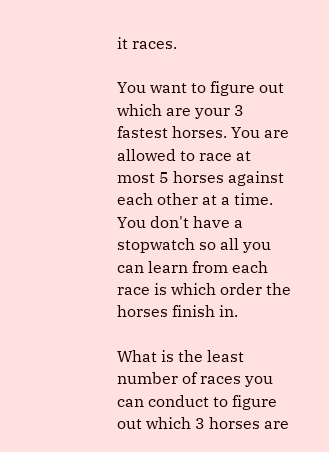it races.

You want to figure out which are your 3 fastest horses. You are allowed to race at most 5 horses against each other at a time. You don't have a stopwatch so all you can learn from each race is which order the horses finish in.

What is the least number of races you can conduct to figure out which 3 horses are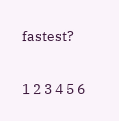fastest?

1 2 3 4 5 6